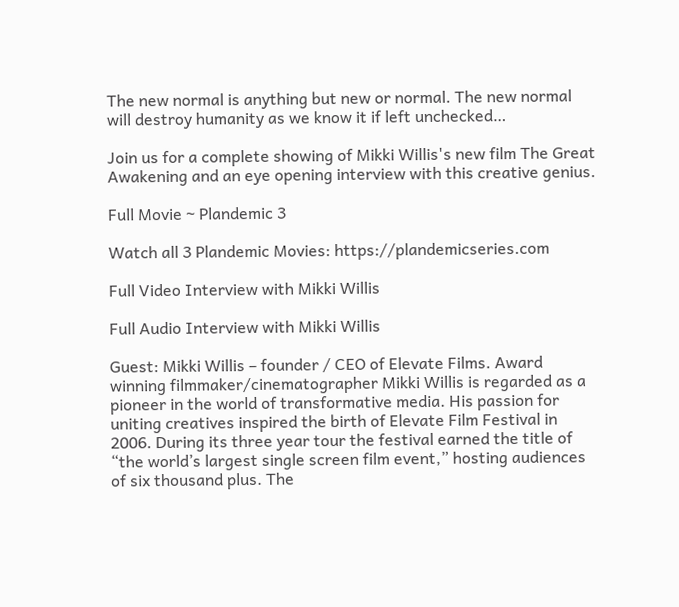The new normal is anything but new or normal. The new normal will destroy humanity as we know it if left unchecked…

Join us for a complete showing of Mikki Willis's new film The Great Awakening and an eye opening interview with this creative genius.

Full Movie ~ Plandemic 3

Watch all 3 Plandemic Movies: https://plandemicseries.com

Full Video Interview with Mikki Willis

Full Audio Interview with Mikki Willis

Guest: Mikki Willis – founder / CEO of Elevate Films. Award winning filmmaker/cinematographer Mikki Willis is regarded as a pioneer in the world of transformative media. His passion for uniting creatives inspired the birth of Elevate Film Festival in 2006. During its three year tour the festival earned the title of “the world’s largest single screen film event,” hosting audiences of six thousand plus. The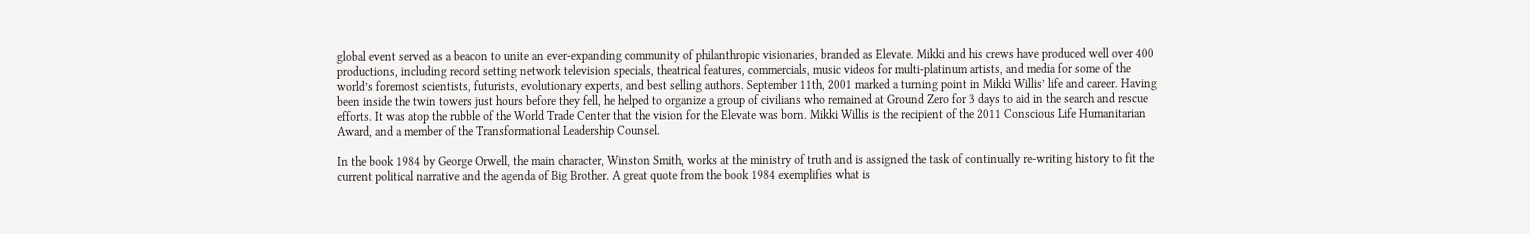global event served as a beacon to unite an ever-expanding community of philanthropic visionaries, branded as Elevate. Mikki and his crews have produced well over 400 productions, including record setting network television specials, theatrical features, commercials, music videos for multi-platinum artists, and media for some of the world’s foremost scientists, futurists, evolutionary experts, and best selling authors. September 11th, 2001 marked a turning point in Mikki Willis’ life and career. Having been inside the twin towers just hours before they fell, he helped to organize a group of civilians who remained at Ground Zero for 3 days to aid in the search and rescue efforts. It was atop the rubble of the World Trade Center that the vision for the Elevate was born. Mikki Willis is the recipient of the 2011 Conscious Life Humanitarian Award, and a member of the Transformational Leadership Counsel.

In the book 1984 by George Orwell, the main character, Winston Smith, works at the ministry of truth and is assigned the task of continually re-writing history to fit the current political narrative and the agenda of Big Brother. A great quote from the book 1984 exemplifies what is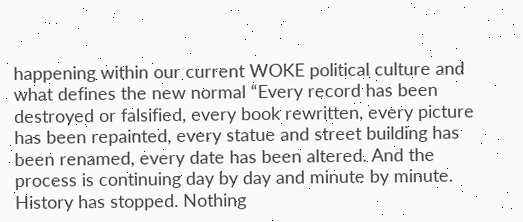happening within our current WOKE political culture and what defines the new normal “Every record has been destroyed or falsified, every book rewritten, every picture has been repainted, every statue and street building has been renamed, every date has been altered. And the process is continuing day by day and minute by minute. History has stopped. Nothing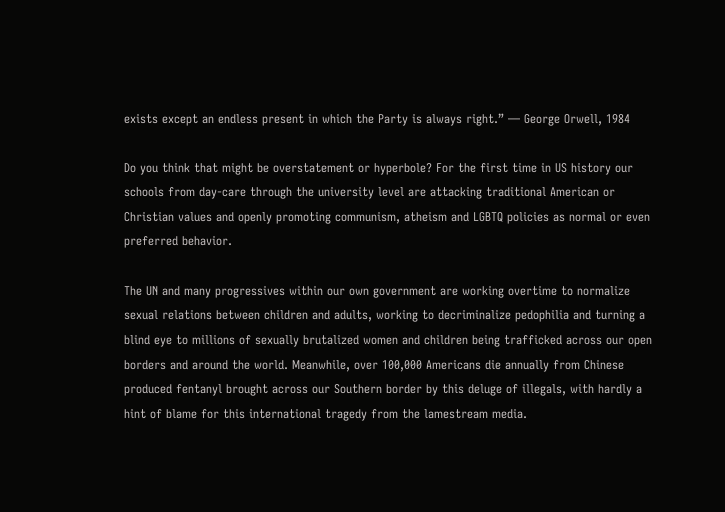exists except an endless present in which the Party is always right.” ― George Orwell, 1984

Do you think that might be overstatement or hyperbole? For the first time in US history our schools from day-care through the university level are attacking traditional American or Christian values and openly promoting communism, atheism and LGBTQ policies as normal or even preferred behavior.

The UN and many progressives within our own government are working overtime to normalize sexual relations between children and adults, working to decriminalize pedophilia and turning a blind eye to millions of sexually brutalized women and children being trafficked across our open borders and around the world. Meanwhile, over 100,000 Americans die annually from Chinese produced fentanyl brought across our Southern border by this deluge of illegals, with hardly a hint of blame for this international tragedy from the lamestream media.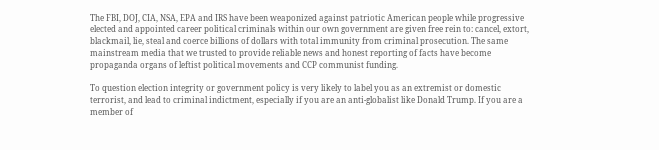The FBI, DOJ, CIA, NSA, EPA and IRS have been weaponized against patriotic American people while progressive elected and appointed career political criminals within our own government are given free rein to: cancel, extort, blackmail, lie, steal and coerce billions of dollars with total immunity from criminal prosecution. The same mainstream media that we trusted to provide reliable news and honest reporting of facts have become propaganda organs of leftist political movements and CCP communist funding.

To question election integrity or government policy is very likely to label you as an extremist or domestic terrorist, and lead to criminal indictment, especially if you are an anti-globalist like Donald Trump. If you are a member of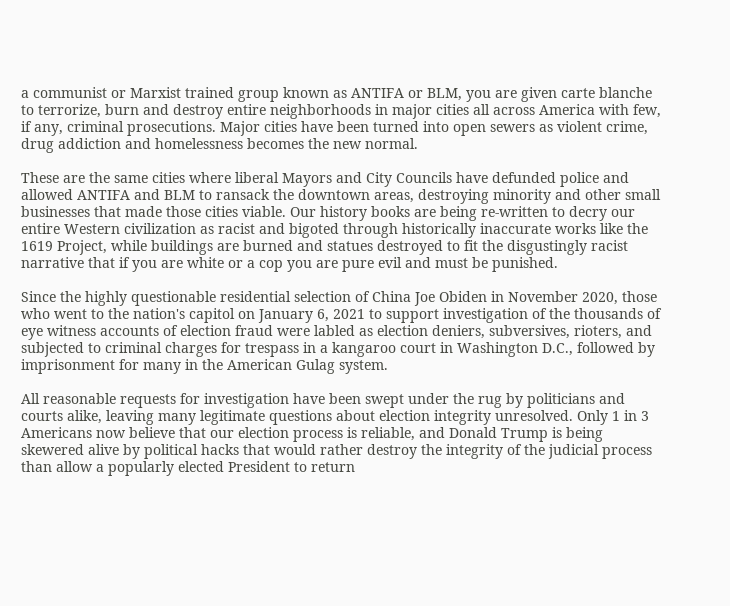a communist or Marxist trained group known as ANTIFA or BLM, you are given carte blanche to terrorize, burn and destroy entire neighborhoods in major cities all across America with few, if any, criminal prosecutions. Major cities have been turned into open sewers as violent crime, drug addiction and homelessness becomes the new normal.

These are the same cities where liberal Mayors and City Councils have defunded police and allowed ANTIFA and BLM to ransack the downtown areas, destroying minority and other small businesses that made those cities viable. Our history books are being re-written to decry our entire Western civilization as racist and bigoted through historically inaccurate works like the 1619 Project, while buildings are burned and statues destroyed to fit the disgustingly racist narrative that if you are white or a cop you are pure evil and must be punished.

Since the highly questionable residential selection of China Joe Obiden in November 2020, those who went to the nation's capitol on January 6, 2021 to support investigation of the thousands of eye witness accounts of election fraud were labled as election deniers, subversives, rioters, and subjected to criminal charges for trespass in a kangaroo court in Washington D.C., followed by imprisonment for many in the American Gulag system.

All reasonable requests for investigation have been swept under the rug by politicians and courts alike, leaving many legitimate questions about election integrity unresolved. Only 1 in 3 Americans now believe that our election process is reliable, and Donald Trump is being skewered alive by political hacks that would rather destroy the integrity of the judicial process than allow a popularly elected President to return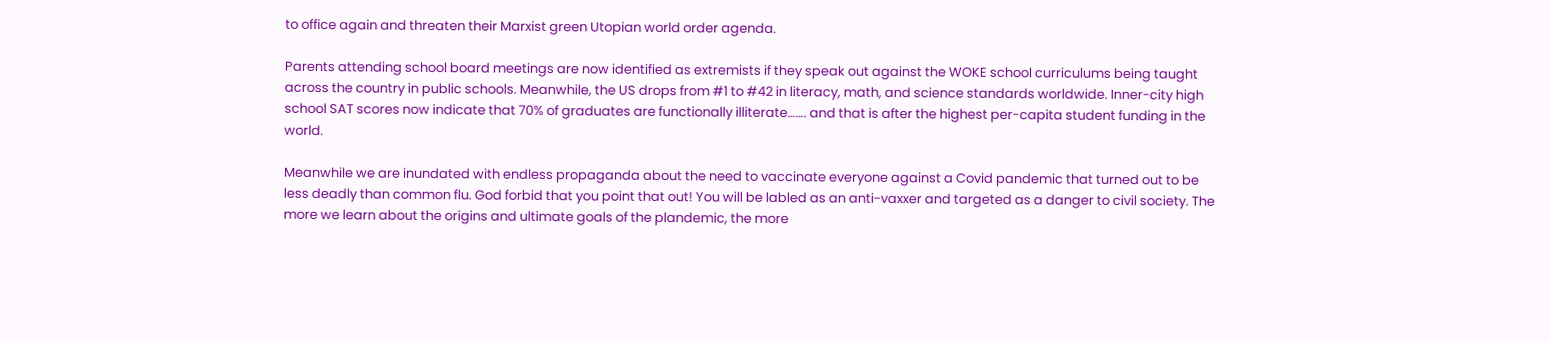to office again and threaten their Marxist green Utopian world order agenda.

Parents attending school board meetings are now identified as extremists if they speak out against the WOKE school curriculums being taught across the country in public schools. Meanwhile, the US drops from #1 to #42 in literacy, math, and science standards worldwide. Inner-city high school SAT scores now indicate that 70% of graduates are functionally illiterate……. and that is after the highest per-capita student funding in the world.

Meanwhile we are inundated with endless propaganda about the need to vaccinate everyone against a Covid pandemic that turned out to be less deadly than common flu. God forbid that you point that out! You will be labled as an anti-vaxxer and targeted as a danger to civil society. The more we learn about the origins and ultimate goals of the plandemic, the more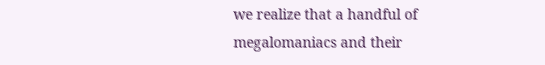we realize that a handful of megalomaniacs and their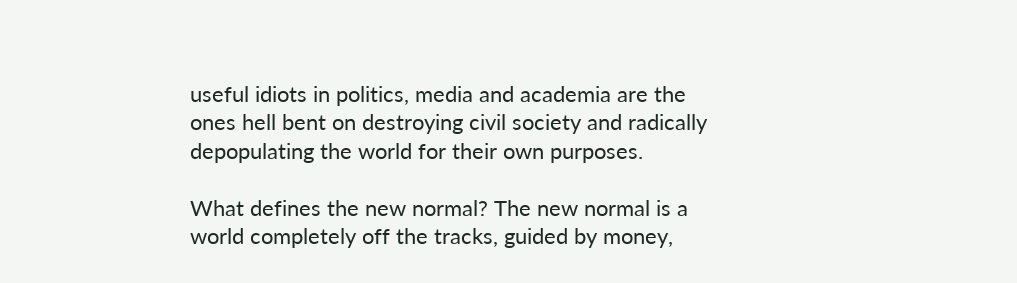useful idiots in politics, media and academia are the ones hell bent on destroying civil society and radically depopulating the world for their own purposes.

What defines the new normal? The new normal is a world completely off the tracks, guided by money,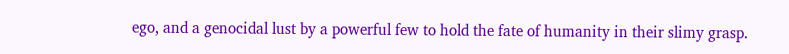ego, and a genocidal lust by a powerful few to hold the fate of humanity in their slimy grasp.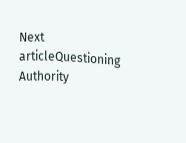Next articleQuestioning Authority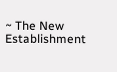~ The New Establishment